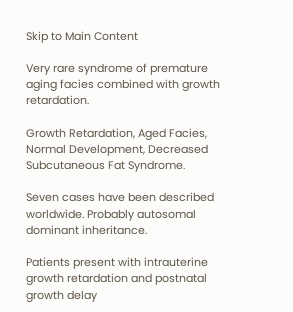Skip to Main Content

Very rare syndrome of premature aging facies combined with growth retardation.

Growth Retardation, Aged Facies, Normal Development, Decreased Subcutaneous Fat Syndrome.

Seven cases have been described worldwide. Probably autosomal dominant inheritance.

Patients present with intrauterine growth retardation and postnatal growth delay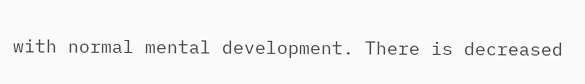with normal mental development. There is decreased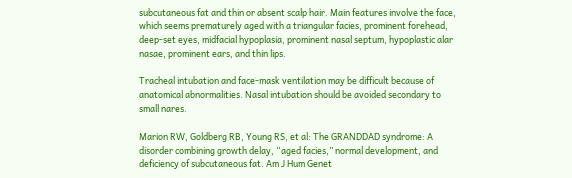subcutaneous fat and thin or absent scalp hair. Main features involve the face, which seems prematurely aged with a triangular facies, prominent forehead, deep-set eyes, midfacial hypoplasia, prominent nasal septum, hypoplastic alar nasae, prominent ears, and thin lips.

Tracheal intubation and face-mask ventilation may be difficult because of anatomical abnormalities. Nasal intubation should be avoided secondary to small nares.

Marion RW, Goldberg RB, Young RS, et al: The GRANDDAD syndrome: A disorder combining growth delay, “aged facies,” normal development, and deficiency of subcutaneous fat. Am J Hum Genet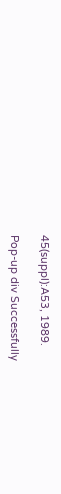45(suppl):A53, 1989.

Pop-up div Successfully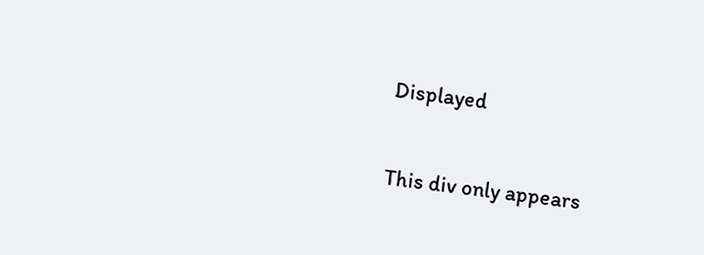Displayed

This div only appears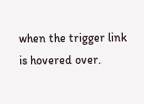when the trigger link is hovered over.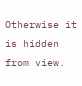Otherwise it is hidden from view.